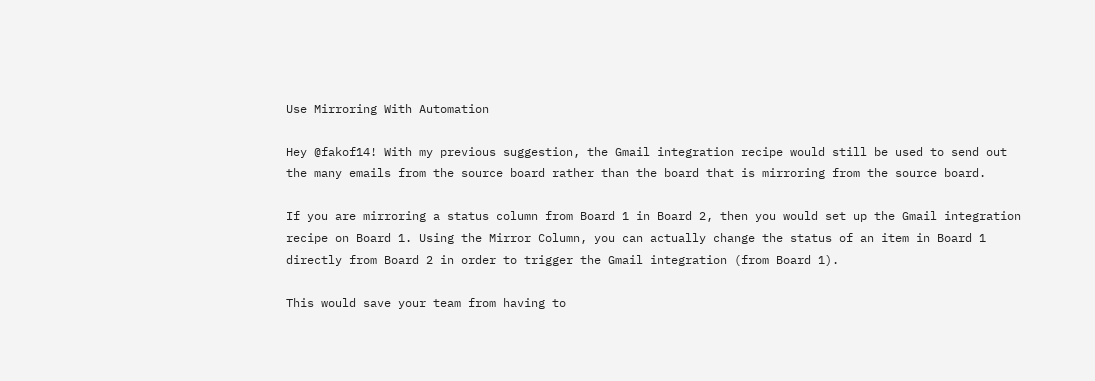Use Mirroring With Automation

Hey @fakof14! With my previous suggestion, the Gmail integration recipe would still be used to send out the many emails from the source board rather than the board that is mirroring from the source board.

If you are mirroring a status column from Board 1 in Board 2, then you would set up the Gmail integration recipe on Board 1. Using the Mirror Column, you can actually change the status of an item in Board 1 directly from Board 2 in order to trigger the Gmail integration (from Board 1).

This would save your team from having to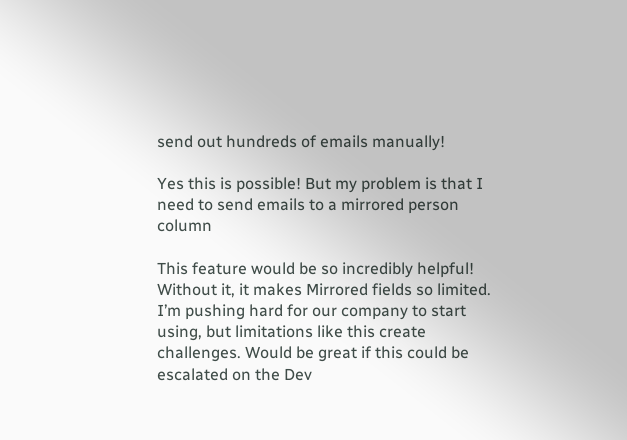send out hundreds of emails manually!

Yes this is possible! But my problem is that I need to send emails to a mirrored person column

This feature would be so incredibly helpful! Without it, it makes Mirrored fields so limited. I’m pushing hard for our company to start using, but limitations like this create challenges. Would be great if this could be escalated on the Dev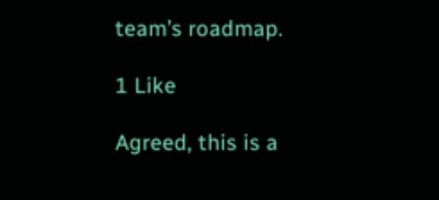team’s roadmap.

1 Like

Agreed, this is a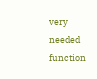very needed function